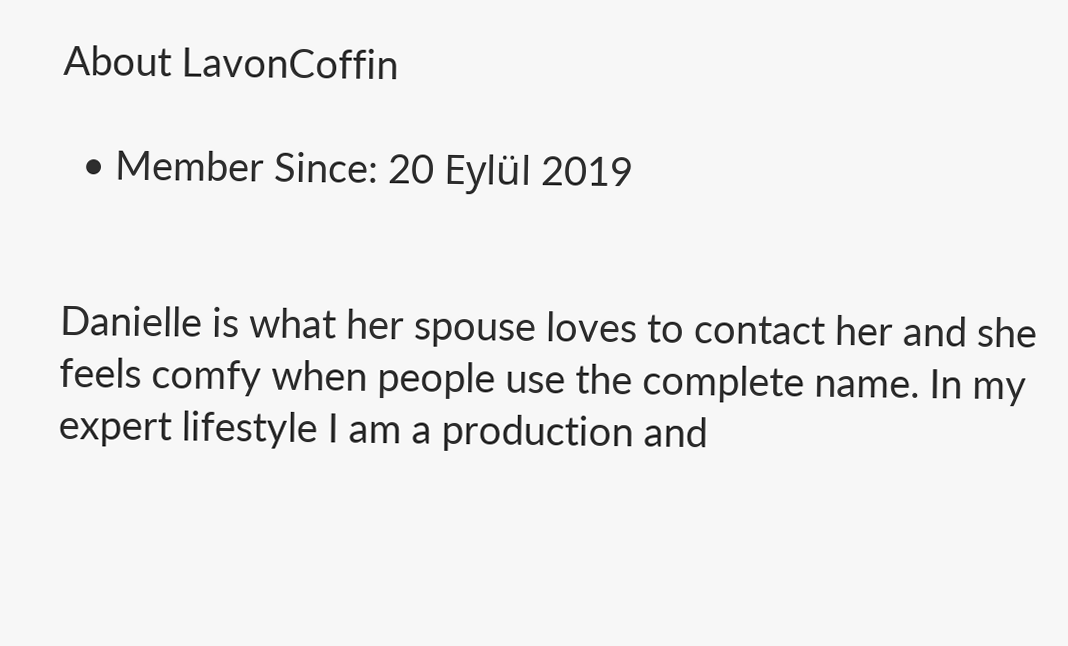About LavonCoffin

  • Member Since: 20 Eylül 2019


Danielle is what her spouse loves to contact her and she feels comfy when people use the complete name. In my expert lifestyle I am a production and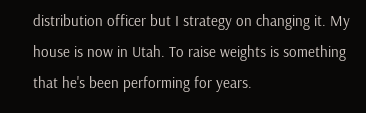distribution officer but I strategy on changing it. My house is now in Utah. To raise weights is something that he's been performing for years.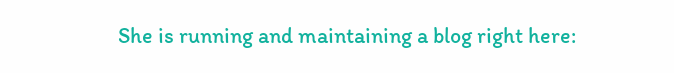She is running and maintaining a blog right here: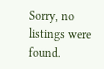Sorry, no listings were found.